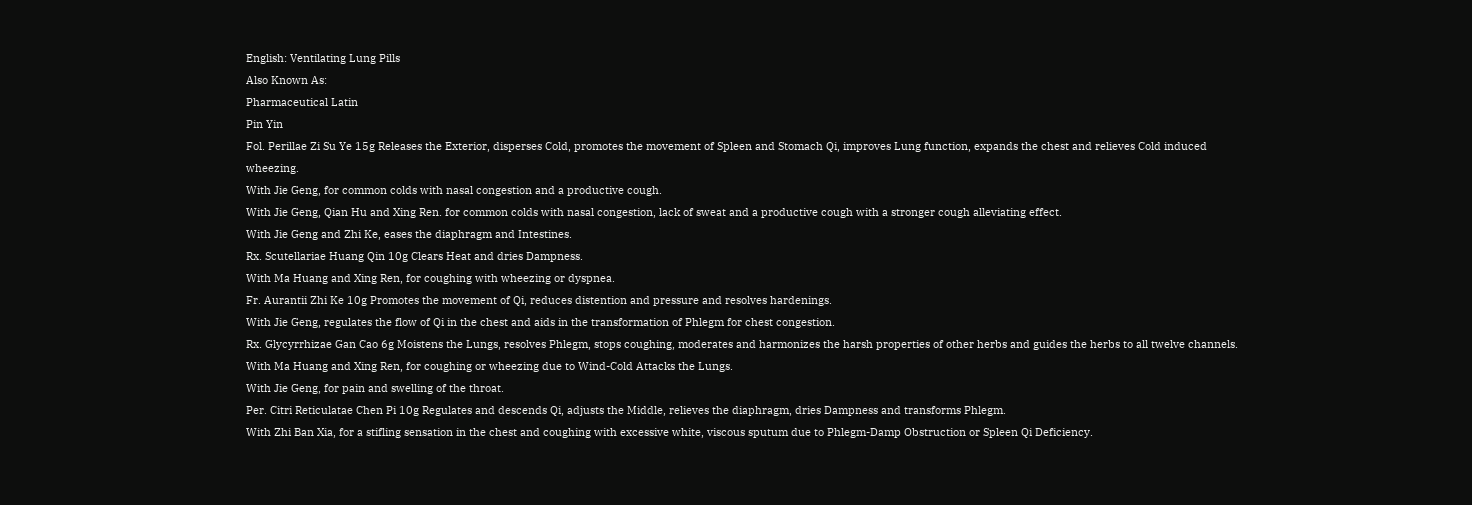English: Ventilating Lung Pills
Also Known As:
Pharmaceutical Latin
Pin Yin
Fol. Perillae Zi Su Ye 15g Releases the Exterior, disperses Cold, promotes the movement of Spleen and Stomach Qi, improves Lung function, expands the chest and relieves Cold induced wheezing.
With Jie Geng, for common colds with nasal congestion and a productive cough.
With Jie Geng, Qian Hu and Xing Ren. for common colds with nasal congestion, lack of sweat and a productive cough with a stronger cough alleviating effect.
With Jie Geng and Zhi Ke, eases the diaphragm and Intestines.
Rx. Scutellariae Huang Qin 10g Clears Heat and dries Dampness.
With Ma Huang and Xing Ren, for coughing with wheezing or dyspnea.
Fr. Aurantii Zhi Ke 10g Promotes the movement of Qi, reduces distention and pressure and resolves hardenings.
With Jie Geng, regulates the flow of Qi in the chest and aids in the transformation of Phlegm for chest congestion.
Rx. Glycyrrhizae Gan Cao 6g Moistens the Lungs, resolves Phlegm, stops coughing, moderates and harmonizes the harsh properties of other herbs and guides the herbs to all twelve channels.
With Ma Huang and Xing Ren, for coughing or wheezing due to Wind-Cold Attacks the Lungs.
With Jie Geng, for pain and swelling of the throat.
Per. Citri Reticulatae Chen Pi 10g Regulates and descends Qi, adjusts the Middle, relieves the diaphragm, dries Dampness and transforms Phlegm.
With Zhi Ban Xia, for a stifling sensation in the chest and coughing with excessive white, viscous sputum due to Phlegm-Damp Obstruction or Spleen Qi Deficiency.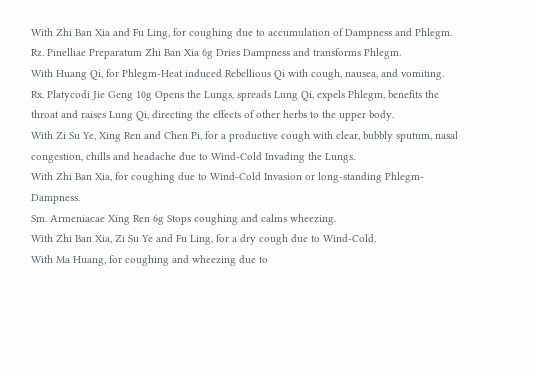With Zhi Ban Xia and Fu Ling, for coughing due to accumulation of Dampness and Phlegm.
Rz. Pinelliae Preparatum Zhi Ban Xia 6g Dries Dampness and transforms Phlegm.
With Huang Qi, for Phlegm-Heat induced Rebellious Qi with cough, nausea, and vomiting.
Rx. Platycodi Jie Geng 10g Opens the Lungs, spreads Lung Qi, expels Phlegm, benefits the throat and raises Lung Qi, directing the effects of other herbs to the upper body.
With Zi Su Ye, Xing Ren and Chen Pi, for a productive cough with clear, bubbly sputum, nasal congestion, chills and headache due to Wind-Cold Invading the Lungs.
With Zhi Ban Xia, for coughing due to Wind-Cold Invasion or long-standing Phlegm-Dampness.
Sm. Armeniacae Xing Ren 6g Stops coughing and calms wheezing.
With Zhi Ban Xia, Zi Su Ye and Fu Ling, for a dry cough due to Wind-Cold.
With Ma Huang, for coughing and wheezing due to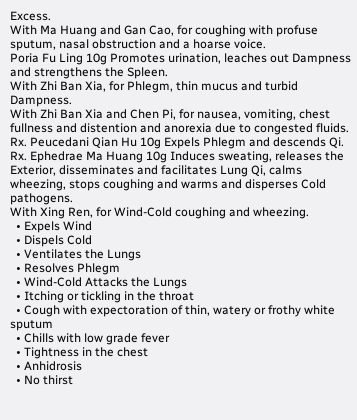Excess.
With Ma Huang and Gan Cao, for coughing with profuse sputum, nasal obstruction and a hoarse voice.
Poria Fu Ling 10g Promotes urination, leaches out Dampness and strengthens the Spleen.
With Zhi Ban Xia, for Phlegm, thin mucus and turbid Dampness.
With Zhi Ban Xia and Chen Pi, for nausea, vomiting, chest fullness and distention and anorexia due to congested fluids.
Rx. Peucedani Qian Hu 10g Expels Phlegm and descends Qi.
Rx. Ephedrae Ma Huang 10g Induces sweating, releases the Exterior, disseminates and facilitates Lung Qi, calms wheezing, stops coughing and warms and disperses Cold pathogens.
With Xing Ren, for Wind-Cold coughing and wheezing.
  • Expels Wind
  • Dispels Cold
  • Ventilates the Lungs
  • Resolves Phlegm
  • Wind-Cold Attacks the Lungs
  • Itching or tickling in the throat
  • Cough with expectoration of thin, watery or frothy white sputum
  • Chills with low grade fever
  • Tightness in the chest
  • Anhidrosis
  • No thirst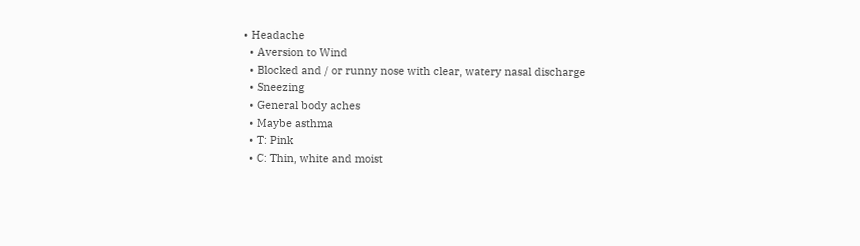• Headache
  • Aversion to Wind
  • Blocked and / or runny nose with clear, watery nasal discharge
  • Sneezing
  • General body aches
  • Maybe asthma
  • T: Pink
  • C: Thin, white and moist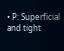• P: Superficial and tight